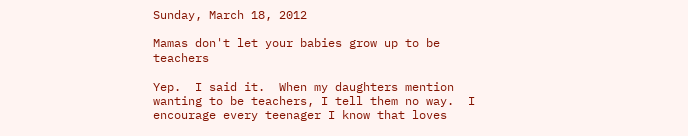Sunday, March 18, 2012

Mamas don't let your babies grow up to be teachers

Yep.  I said it.  When my daughters mention wanting to be teachers, I tell them no way.  I encourage every teenager I know that loves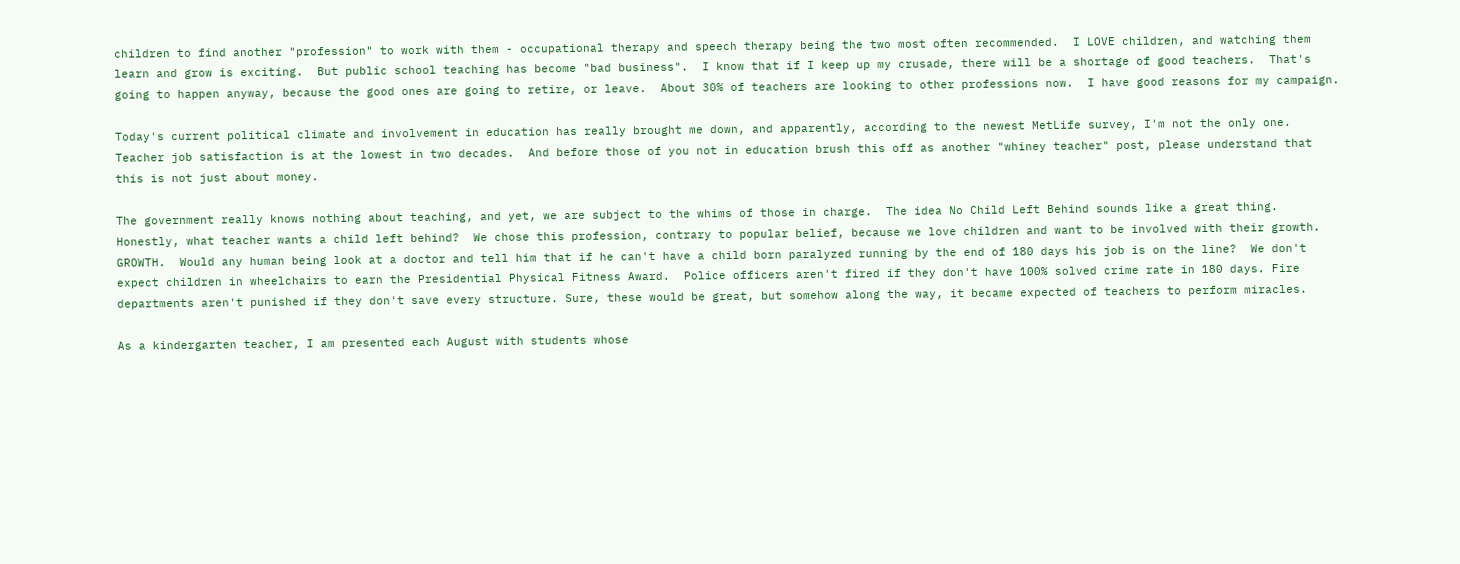children to find another "profession" to work with them - occupational therapy and speech therapy being the two most often recommended.  I LOVE children, and watching them learn and grow is exciting.  But public school teaching has become "bad business".  I know that if I keep up my crusade, there will be a shortage of good teachers.  That's going to happen anyway, because the good ones are going to retire, or leave.  About 30% of teachers are looking to other professions now.  I have good reasons for my campaign.

Today's current political climate and involvement in education has really brought me down, and apparently, according to the newest MetLife survey, I'm not the only one.  Teacher job satisfaction is at the lowest in two decades.  And before those of you not in education brush this off as another "whiney teacher" post, please understand that this is not just about money.

The government really knows nothing about teaching, and yet, we are subject to the whims of those in charge.  The idea No Child Left Behind sounds like a great thing.  Honestly, what teacher wants a child left behind?  We chose this profession, contrary to popular belief, because we love children and want to be involved with their growth.  GROWTH.  Would any human being look at a doctor and tell him that if he can't have a child born paralyzed running by the end of 180 days his job is on the line?  We don't expect children in wheelchairs to earn the Presidential Physical Fitness Award.  Police officers aren't fired if they don't have 100% solved crime rate in 180 days. Fire departments aren't punished if they don't save every structure. Sure, these would be great, but somehow along the way, it became expected of teachers to perform miracles.

As a kindergarten teacher, I am presented each August with students whose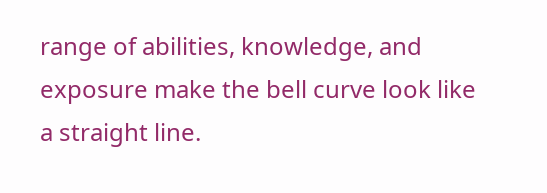range of abilities, knowledge, and exposure make the bell curve look like a straight line.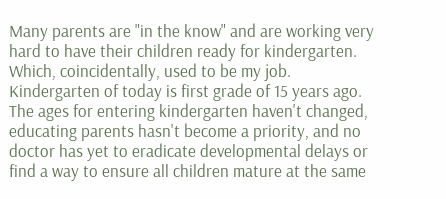Many parents are "in the know" and are working very hard to have their children ready for kindergarten.  Which, coincidentally, used to be my job.  Kindergarten of today is first grade of 15 years ago.  The ages for entering kindergarten haven't changed, educating parents hasn't become a priority, and no doctor has yet to eradicate developmental delays or find a way to ensure all children mature at the same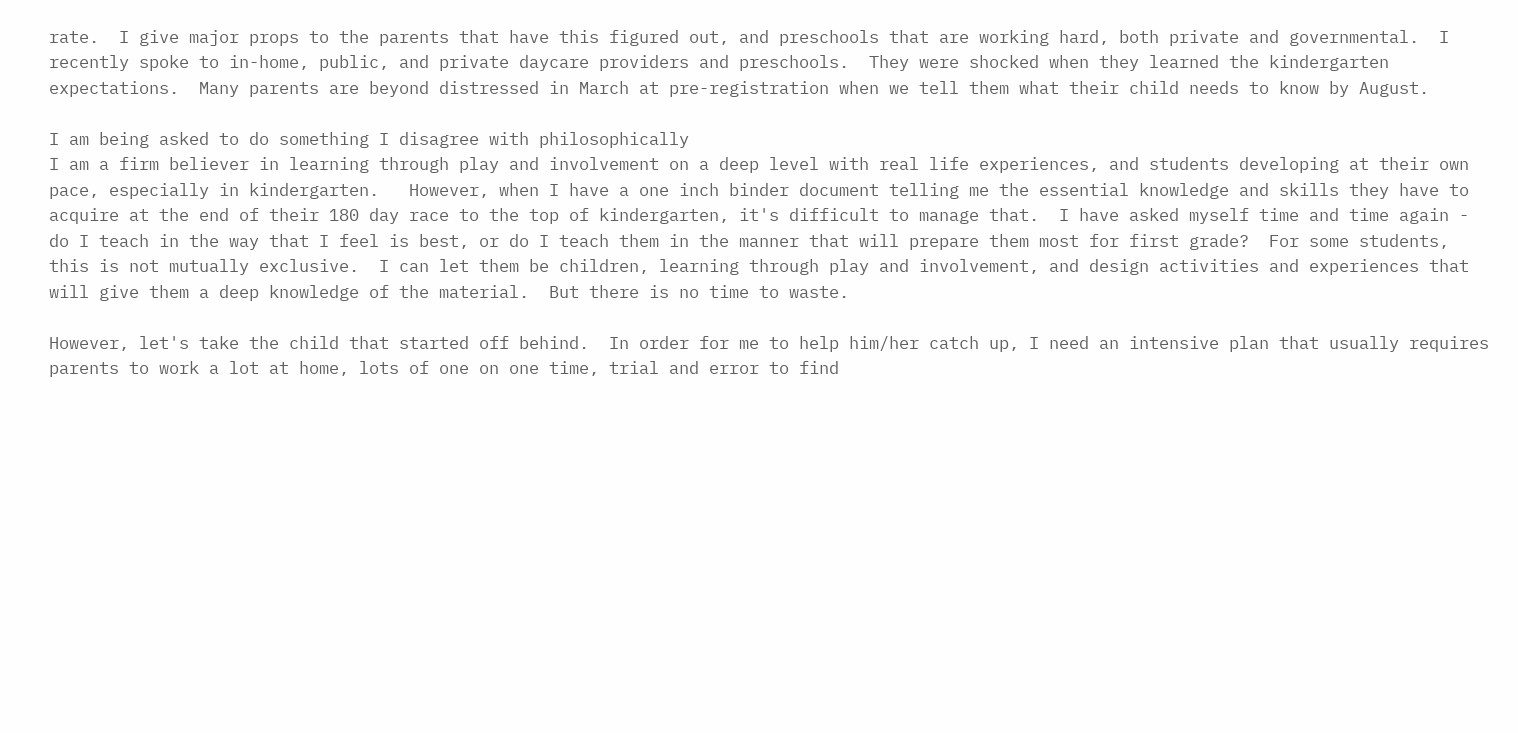rate.  I give major props to the parents that have this figured out, and preschools that are working hard, both private and governmental.  I recently spoke to in-home, public, and private daycare providers and preschools.  They were shocked when they learned the kindergarten expectations.  Many parents are beyond distressed in March at pre-registration when we tell them what their child needs to know by August.

I am being asked to do something I disagree with philosophically
I am a firm believer in learning through play and involvement on a deep level with real life experiences, and students developing at their own pace, especially in kindergarten.   However, when I have a one inch binder document telling me the essential knowledge and skills they have to acquire at the end of their 180 day race to the top of kindergarten, it's difficult to manage that.  I have asked myself time and time again - do I teach in the way that I feel is best, or do I teach them in the manner that will prepare them most for first grade?  For some students, this is not mutually exclusive.  I can let them be children, learning through play and involvement, and design activities and experiences that will give them a deep knowledge of the material.  But there is no time to waste.

However, let's take the child that started off behind.  In order for me to help him/her catch up, I need an intensive plan that usually requires parents to work a lot at home, lots of one on one time, trial and error to find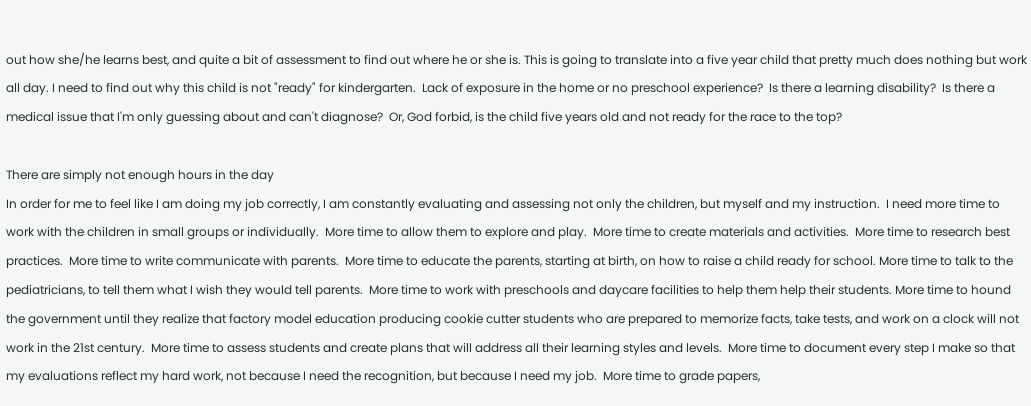out how she/he learns best, and quite a bit of assessment to find out where he or she is. This is going to translate into a five year child that pretty much does nothing but work all day. I need to find out why this child is not "ready" for kindergarten.  Lack of exposure in the home or no preschool experience?  Is there a learning disability?  Is there a medical issue that I'm only guessing about and can't diagnose?  Or, God forbid, is the child five years old and not ready for the race to the top?

There are simply not enough hours in the day
In order for me to feel like I am doing my job correctly, I am constantly evaluating and assessing not only the children, but myself and my instruction.  I need more time to work with the children in small groups or individually.  More time to allow them to explore and play.  More time to create materials and activities.  More time to research best practices.  More time to write communicate with parents.  More time to educate the parents, starting at birth, on how to raise a child ready for school. More time to talk to the pediatricians, to tell them what I wish they would tell parents.  More time to work with preschools and daycare facilities to help them help their students. More time to hound the government until they realize that factory model education producing cookie cutter students who are prepared to memorize facts, take tests, and work on a clock will not work in the 21st century.  More time to assess students and create plans that will address all their learning styles and levels.  More time to document every step I make so that my evaluations reflect my hard work, not because I need the recognition, but because I need my job.  More time to grade papers,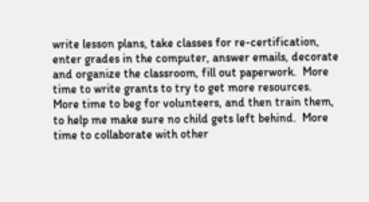write lesson plans, take classes for re-certification, enter grades in the computer, answer emails, decorate and organize the classroom, fill out paperwork.  More time to write grants to try to get more resources.  More time to beg for volunteers, and then train them, to help me make sure no child gets left behind.  More time to collaborate with other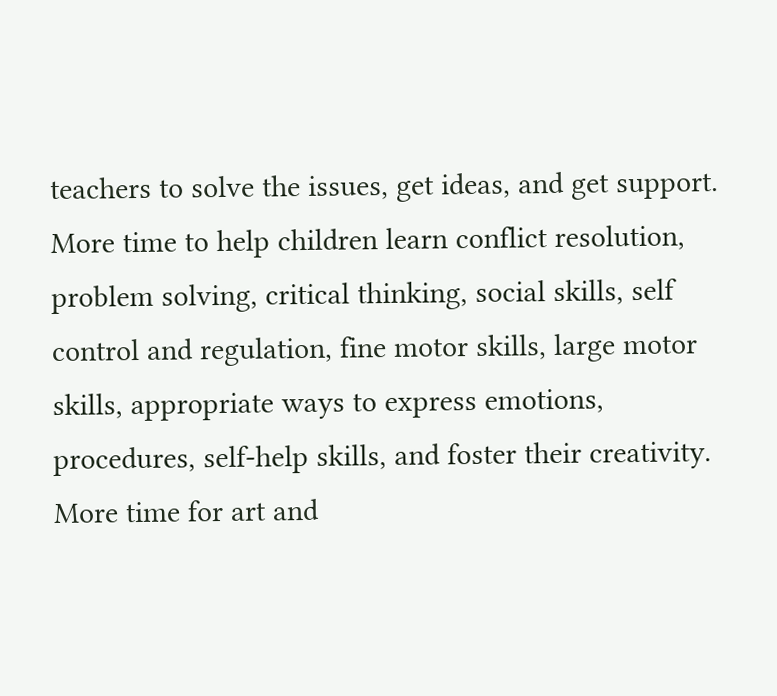teachers to solve the issues, get ideas, and get support. More time to help children learn conflict resolution, problem solving, critical thinking, social skills, self control and regulation, fine motor skills, large motor skills, appropriate ways to express emotions, procedures, self-help skills, and foster their creativity. More time for art and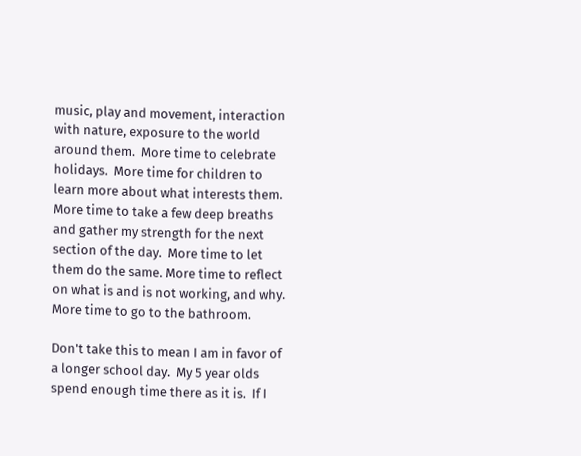music, play and movement, interaction with nature, exposure to the world around them.  More time to celebrate holidays.  More time for children to learn more about what interests them.  More time to take a few deep breaths and gather my strength for the next section of the day.  More time to let them do the same. More time to reflect on what is and is not working, and why.  More time to go to the bathroom.

Don't take this to mean I am in favor of a longer school day.  My 5 year olds spend enough time there as it is.  If I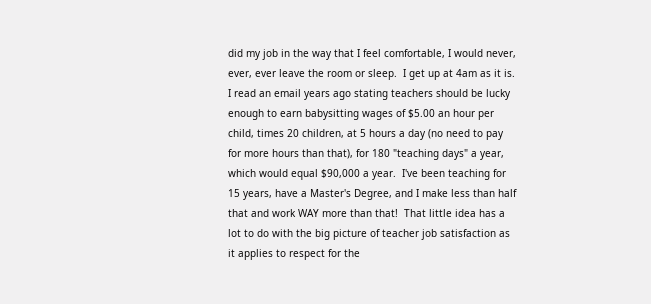did my job in the way that I feel comfortable, I would never, ever, ever leave the room or sleep.  I get up at 4am as it is. I read an email years ago stating teachers should be lucky enough to earn babysitting wages of $5.00 an hour per child, times 20 children, at 5 hours a day (no need to pay for more hours than that), for 180 "teaching days" a year, which would equal $90,000 a year.  I've been teaching for 15 years, have a Master's Degree, and I make less than half that and work WAY more than that!  That little idea has a lot to do with the big picture of teacher job satisfaction as it applies to respect for the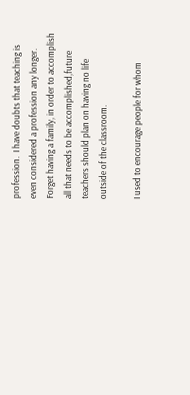profession.  I have doubts that teaching is even considered a profession any longer.  Forget having a family, in order to accomplish all that needs to be accomplished,future  teachers should plan on having no life outside of the classroom.

I used to encourage people for whom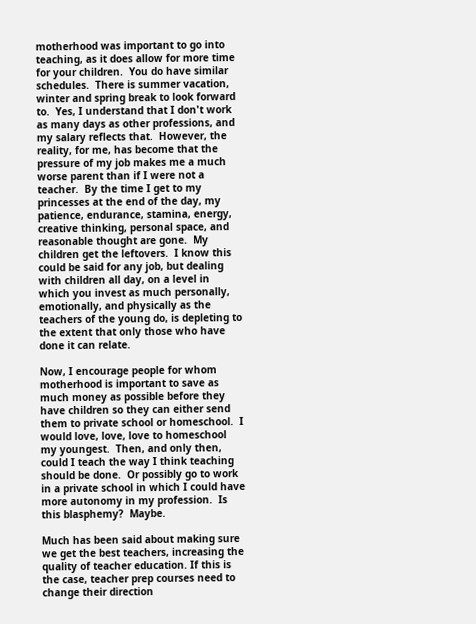motherhood was important to go into teaching, as it does allow for more time for your children.  You do have similar schedules.  There is summer vacation, winter and spring break to look forward to.  Yes, I understand that I don't work as many days as other professions, and my salary reflects that.  However, the reality, for me, has become that the pressure of my job makes me a much worse parent than if I were not a teacher.  By the time I get to my princesses at the end of the day, my patience, endurance, stamina, energy, creative thinking, personal space, and reasonable thought are gone.  My children get the leftovers.  I know this could be said for any job, but dealing with children all day, on a level in which you invest as much personally, emotionally, and physically as the teachers of the young do, is depleting to the extent that only those who have done it can relate.

Now, I encourage people for whom motherhood is important to save as much money as possible before they have children so they can either send them to private school or homeschool.  I would love, love, love to homeschool my youngest.  Then, and only then, could I teach the way I think teaching should be done.  Or possibly go to work in a private school in which I could have more autonomy in my profession.  Is this blasphemy?  Maybe.

Much has been said about making sure we get the best teachers, increasing the quality of teacher education. If this is the case, teacher prep courses need to change their direction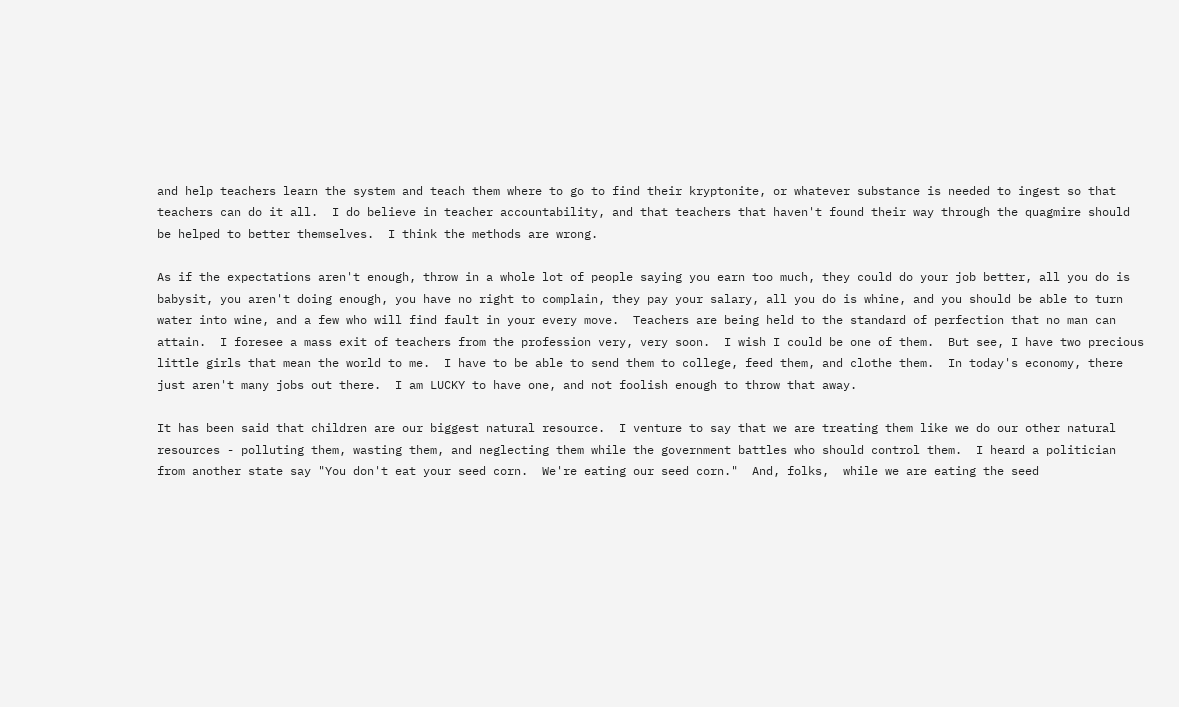and help teachers learn the system and teach them where to go to find their kryptonite, or whatever substance is needed to ingest so that teachers can do it all.  I do believe in teacher accountability, and that teachers that haven't found their way through the quagmire should be helped to better themselves.  I think the methods are wrong.

As if the expectations aren't enough, throw in a whole lot of people saying you earn too much, they could do your job better, all you do is babysit, you aren't doing enough, you have no right to complain, they pay your salary, all you do is whine, and you should be able to turn water into wine, and a few who will find fault in your every move.  Teachers are being held to the standard of perfection that no man can attain.  I foresee a mass exit of teachers from the profession very, very soon.  I wish I could be one of them.  But see, I have two precious little girls that mean the world to me.  I have to be able to send them to college, feed them, and clothe them.  In today's economy, there just aren't many jobs out there.  I am LUCKY to have one, and not foolish enough to throw that away.

It has been said that children are our biggest natural resource.  I venture to say that we are treating them like we do our other natural resources - polluting them, wasting them, and neglecting them while the government battles who should control them.  I heard a politician from another state say "You don't eat your seed corn.  We're eating our seed corn."  And, folks,  while we are eating the seed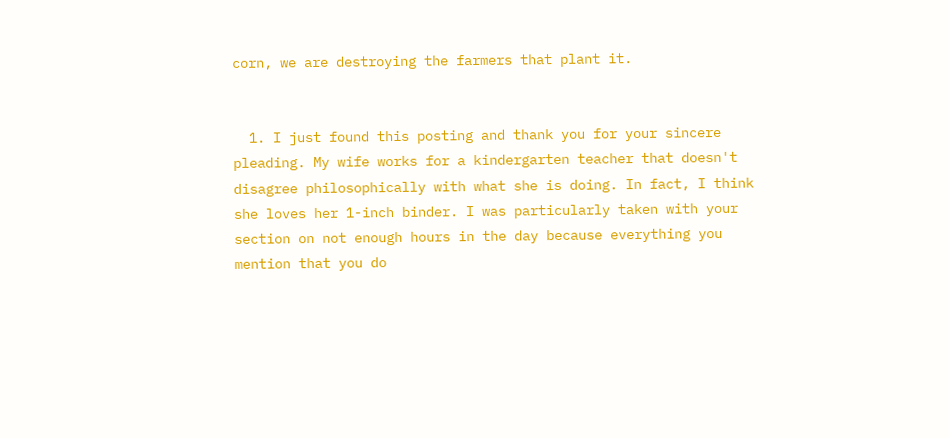corn, we are destroying the farmers that plant it.


  1. I just found this posting and thank you for your sincere pleading. My wife works for a kindergarten teacher that doesn't disagree philosophically with what she is doing. In fact, I think she loves her 1-inch binder. I was particularly taken with your section on not enough hours in the day because everything you mention that you do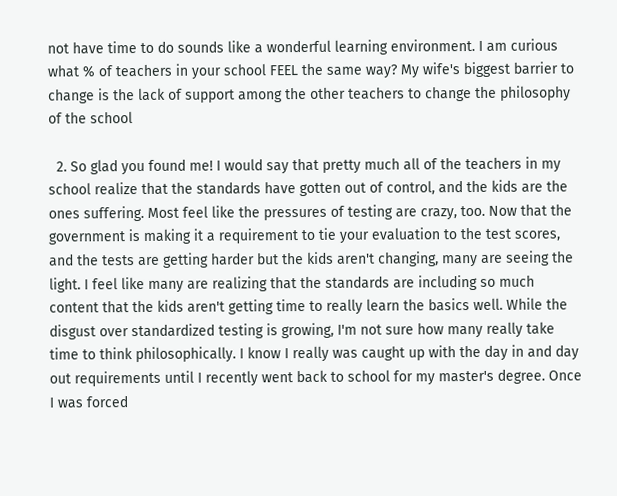not have time to do sounds like a wonderful learning environment. I am curious what % of teachers in your school FEEL the same way? My wife's biggest barrier to change is the lack of support among the other teachers to change the philosophy of the school

  2. So glad you found me! I would say that pretty much all of the teachers in my school realize that the standards have gotten out of control, and the kids are the ones suffering. Most feel like the pressures of testing are crazy, too. Now that the government is making it a requirement to tie your evaluation to the test scores, and the tests are getting harder but the kids aren't changing, many are seeing the light. I feel like many are realizing that the standards are including so much content that the kids aren't getting time to really learn the basics well. While the disgust over standardized testing is growing, I'm not sure how many really take time to think philosophically. I know I really was caught up with the day in and day out requirements until I recently went back to school for my master's degree. Once I was forced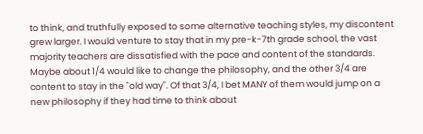to think, and truthfully exposed to some alternative teaching styles, my discontent grew larger. I would venture to stay that in my pre-k-7th grade school, the vast majority teachers are dissatisfied with the pace and content of the standards. Maybe about 1/4 would like to change the philosophy, and the other 3/4 are content to stay in the "old way". Of that 3/4, I bet MANY of them would jump on a new philosophy if they had time to think about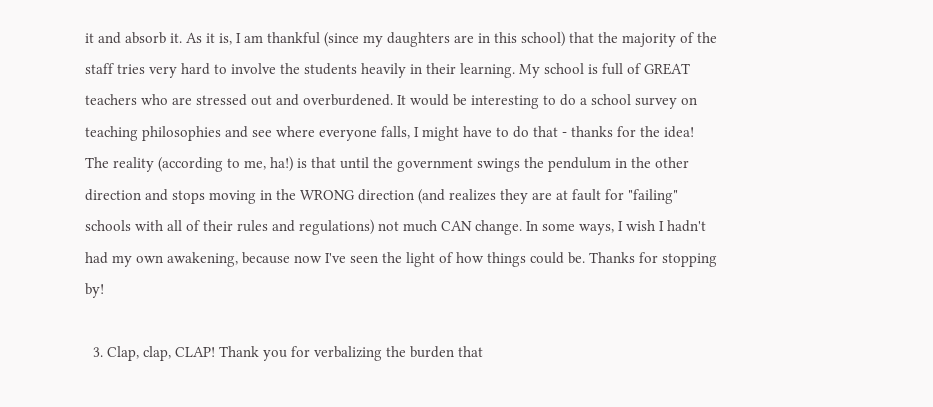it and absorb it. As it is, I am thankful (since my daughters are in this school) that the majority of the staff tries very hard to involve the students heavily in their learning. My school is full of GREAT teachers who are stressed out and overburdened. It would be interesting to do a school survey on teaching philosophies and see where everyone falls, I might have to do that - thanks for the idea! The reality (according to me, ha!) is that until the government swings the pendulum in the other direction and stops moving in the WRONG direction (and realizes they are at fault for "failing" schools with all of their rules and regulations) not much CAN change. In some ways, I wish I hadn't had my own awakening, because now I've seen the light of how things could be. Thanks for stopping by!

  3. Clap, clap, CLAP! Thank you for verbalizing the burden that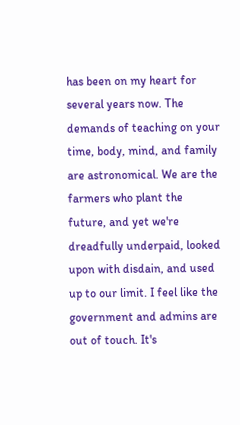has been on my heart for several years now. The demands of teaching on your time, body, mind, and family are astronomical. We are the farmers who plant the future, and yet we're dreadfully underpaid, looked upon with disdain, and used up to our limit. I feel like the government and admins are out of touch. It's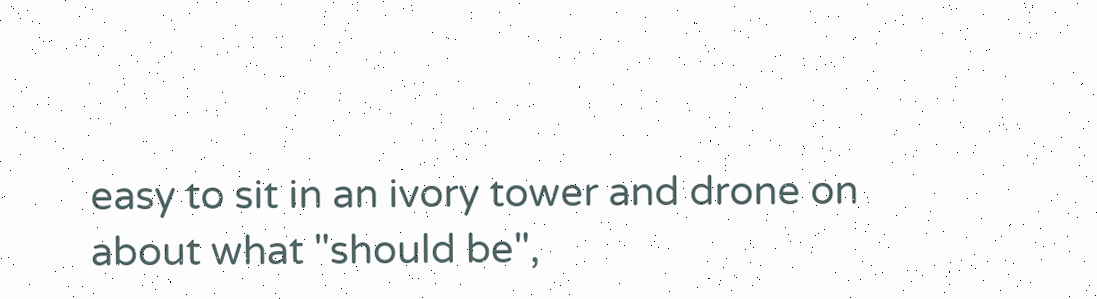easy to sit in an ivory tower and drone on about what "should be",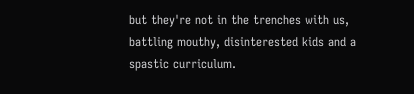but they're not in the trenches with us, battling mouthy, disinterested kids and a spastic curriculum.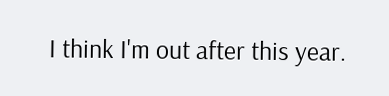I think I'm out after this year.